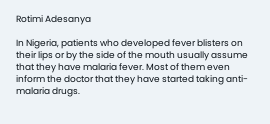Rotimi Adesanya

In Nigeria, patients who developed fever blisters on their lips or by the side of the mouth usually assume that they have malaria fever. Most of them even inform the doctor that they have started taking anti-malaria drugs.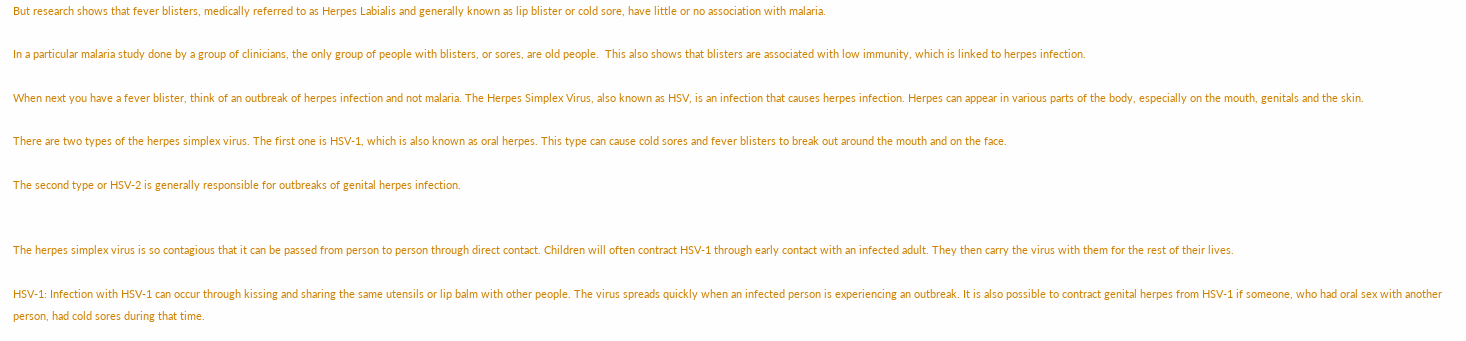But research shows that fever blisters, medically referred to as Herpes Labialis and generally known as lip blister or cold sore, have little or no association with malaria.

In a particular malaria study done by a group of clinicians, the only group of people with blisters, or sores, are old people.  This also shows that blisters are associated with low immunity, which is linked to herpes infection.

When next you have a fever blister, think of an outbreak of herpes infection and not malaria. The Herpes Simplex Virus, also known as HSV, is an infection that causes herpes infection. Herpes can appear in various parts of the body, especially on the mouth, genitals and the skin.

There are two types of the herpes simplex virus. The first one is HSV-1, which is also known as oral herpes. This type can cause cold sores and fever blisters to break out around the mouth and on the face.

The second type or HSV-2 is generally responsible for outbreaks of genital herpes infection.


The herpes simplex virus is so contagious that it can be passed from person to person through direct contact. Children will often contract HSV-1 through early contact with an infected adult. They then carry the virus with them for the rest of their lives.

HSV-1: Infection with HSV-1 can occur through kissing and sharing the same utensils or lip balm with other people. The virus spreads quickly when an infected person is experiencing an outbreak. It is also possible to contract genital herpes from HSV-1 if someone, who had oral sex with another person, had cold sores during that time.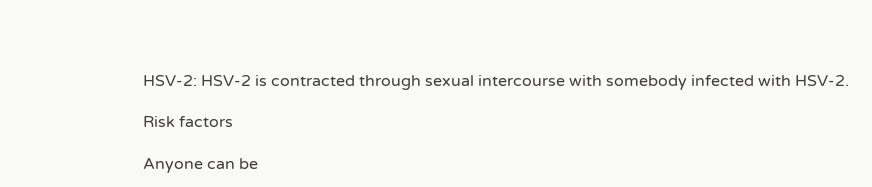HSV-2: HSV-2 is contracted through sexual intercourse with somebody infected with HSV-2.

Risk factors

Anyone can be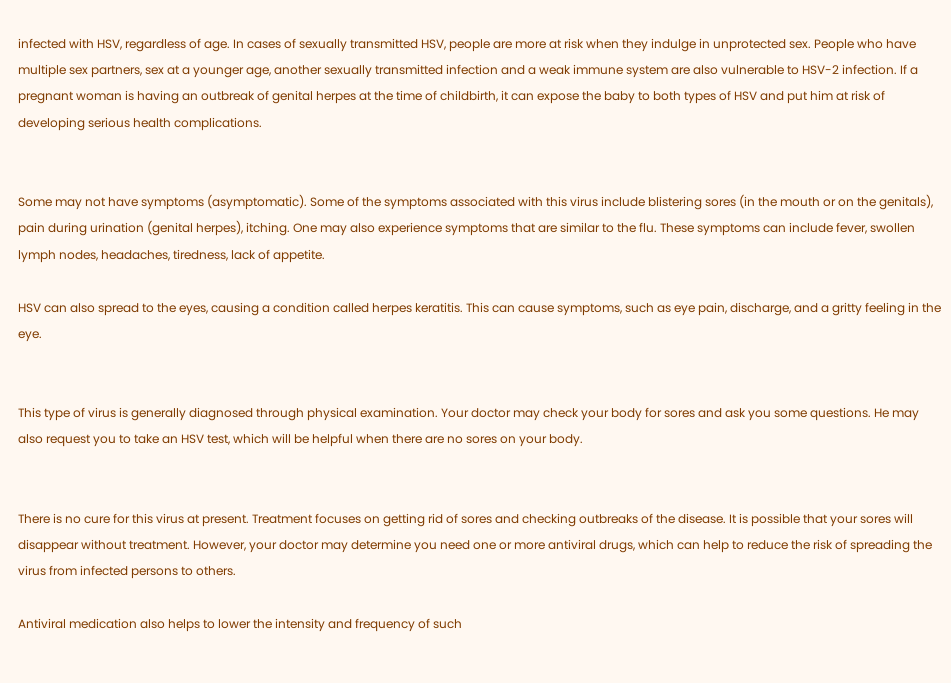infected with HSV, regardless of age. In cases of sexually transmitted HSV, people are more at risk when they indulge in unprotected sex. People who have multiple sex partners, sex at a younger age, another sexually transmitted infection and a weak immune system are also vulnerable to HSV-2 infection. If a pregnant woman is having an outbreak of genital herpes at the time of childbirth, it can expose the baby to both types of HSV and put him at risk of developing serious health complications.


Some may not have symptoms (asymptomatic). Some of the symptoms associated with this virus include blistering sores (in the mouth or on the genitals), pain during urination (genital herpes), itching. One may also experience symptoms that are similar to the flu. These symptoms can include fever, swollen lymph nodes, headaches, tiredness, lack of appetite.

HSV can also spread to the eyes, causing a condition called herpes keratitis. This can cause symptoms, such as eye pain, discharge, and a gritty feeling in the eye.


This type of virus is generally diagnosed through physical examination. Your doctor may check your body for sores and ask you some questions. He may also request you to take an HSV test, which will be helpful when there are no sores on your body.


There is no cure for this virus at present. Treatment focuses on getting rid of sores and checking outbreaks of the disease. It is possible that your sores will disappear without treatment. However, your doctor may determine you need one or more antiviral drugs, which can help to reduce the risk of spreading the virus from infected persons to others.

Antiviral medication also helps to lower the intensity and frequency of such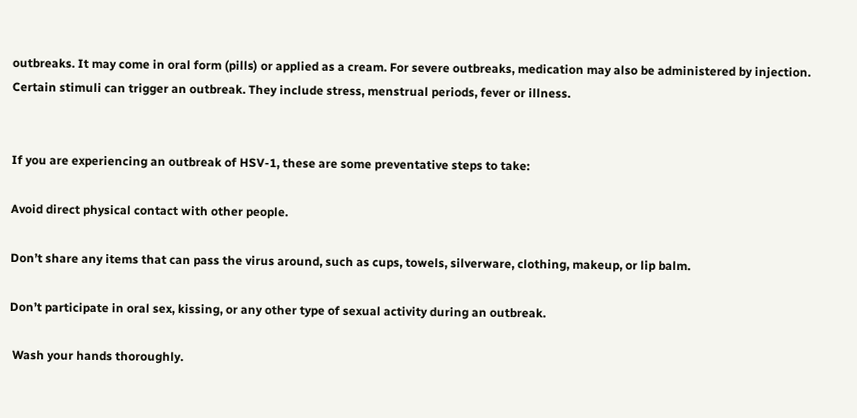outbreaks. It may come in oral form (pills) or applied as a cream. For severe outbreaks, medication may also be administered by injection. Certain stimuli can trigger an outbreak. They include stress, menstrual periods, fever or illness.


If you are experiencing an outbreak of HSV-1, these are some preventative steps to take:

Avoid direct physical contact with other people.

Don’t share any items that can pass the virus around, such as cups, towels, silverware, clothing, makeup, or lip balm.

Don’t participate in oral sex, kissing, or any other type of sexual activity during an outbreak.

 Wash your hands thoroughly.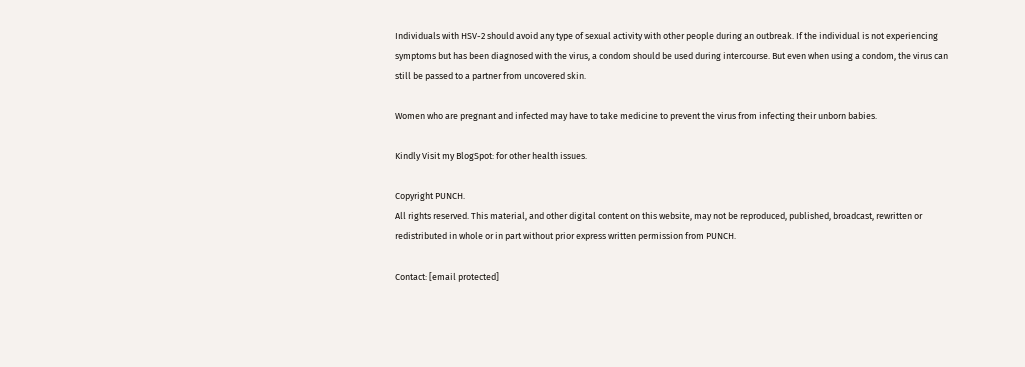Individuals with HSV-2 should avoid any type of sexual activity with other people during an outbreak. If the individual is not experiencing symptoms but has been diagnosed with the virus, a condom should be used during intercourse. But even when using a condom, the virus can still be passed to a partner from uncovered skin.

Women who are pregnant and infected may have to take medicine to prevent the virus from infecting their unborn babies.

Kindly Visit my BlogSpot: for other health issues.

Copyright PUNCH.
All rights reserved. This material, and other digital content on this website, may not be reproduced, published, broadcast, rewritten or redistributed in whole or in part without prior express written permission from PUNCH.

Contact: [email protected]